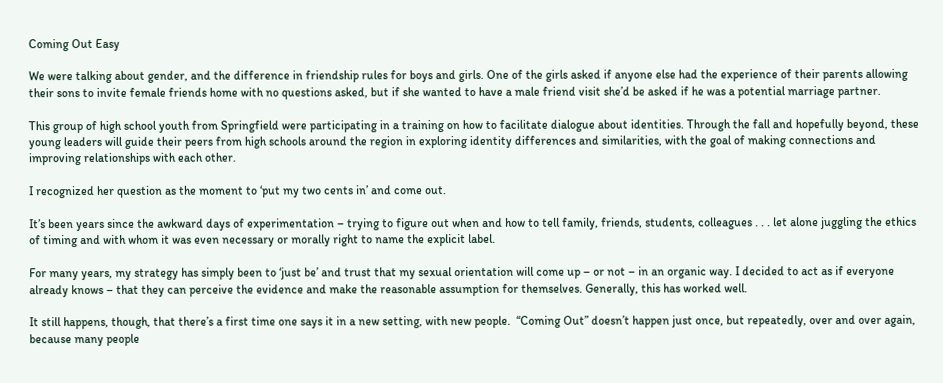Coming Out Easy

We were talking about gender, and the difference in friendship rules for boys and girls. One of the girls asked if anyone else had the experience of their parents allowing their sons to invite female friends home with no questions asked, but if she wanted to have a male friend visit she’d be asked if he was a potential marriage partner.

This group of high school youth from Springfield were participating in a training on how to facilitate dialogue about identities. Through the fall and hopefully beyond, these young leaders will guide their peers from high schools around the region in exploring identity differences and similarities, with the goal of making connections and improving relationships with each other.

I recognized her question as the moment to ‘put my two cents in’ and come out.

It’s been years since the awkward days of experimentation – trying to figure out when and how to tell family, friends, students, colleagues . . . let alone juggling the ethics of timing and with whom it was even necessary or morally right to name the explicit label.

For many years, my strategy has simply been to ‘just be’ and trust that my sexual orientation will come up – or not – in an organic way. I decided to act as if everyone already knows – that they can perceive the evidence and make the reasonable assumption for themselves. Generally, this has worked well.

It still happens, though, that there’s a first time one says it in a new setting, with new people.  “Coming Out” doesn’t happen just once, but repeatedly, over and over again, because many people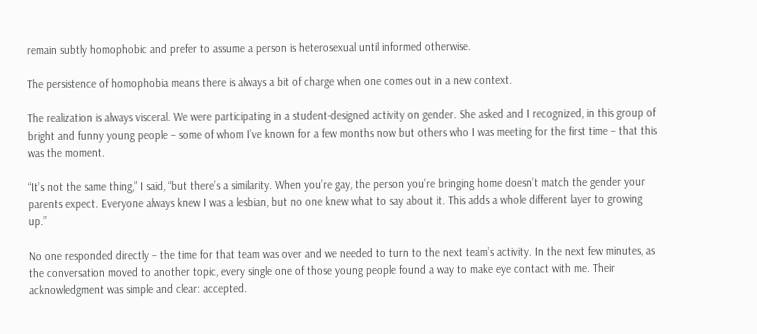remain subtly homophobic and prefer to assume a person is heterosexual until informed otherwise.

The persistence of homophobia means there is always a bit of charge when one comes out in a new context.

The realization is always visceral. We were participating in a student-designed activity on gender. She asked and I recognized, in this group of bright and funny young people – some of whom I’ve known for a few months now but others who I was meeting for the first time – that this was the moment.

“It’s not the same thing,” I said, “but there’s a similarity. When you’re gay, the person you’re bringing home doesn’t match the gender your parents expect. Everyone always knew I was a lesbian, but no one knew what to say about it. This adds a whole different layer to growing up.”

No one responded directly – the time for that team was over and we needed to turn to the next team’s activity. In the next few minutes, as the conversation moved to another topic, every single one of those young people found a way to make eye contact with me. Their acknowledgment was simple and clear: accepted.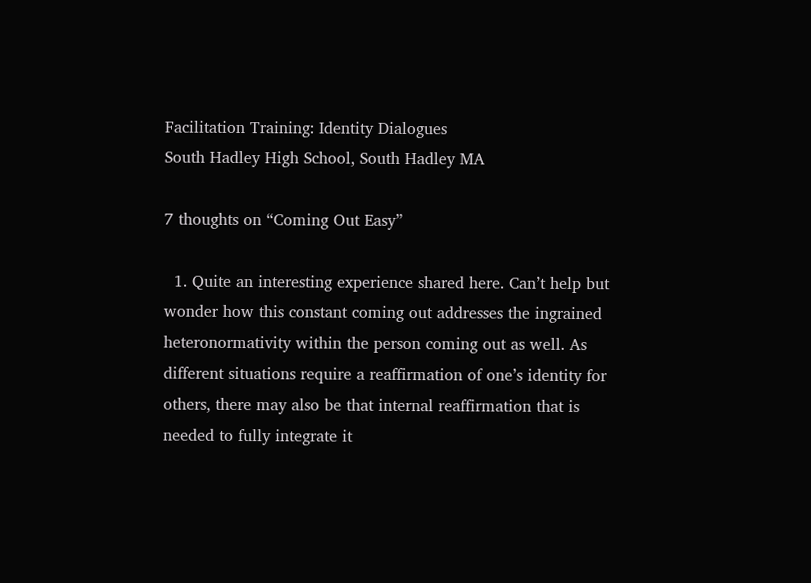Facilitation Training: Identity Dialogues
South Hadley High School, South Hadley MA

7 thoughts on “Coming Out Easy”

  1. Quite an interesting experience shared here. Can’t help but wonder how this constant coming out addresses the ingrained heteronormativity within the person coming out as well. As different situations require a reaffirmation of one’s identity for others, there may also be that internal reaffirmation that is needed to fully integrate it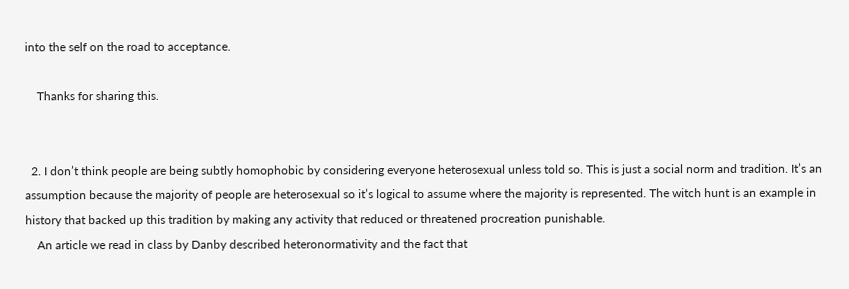into the self on the road to acceptance.

    Thanks for sharing this.


  2. I don’t think people are being subtly homophobic by considering everyone heterosexual unless told so. This is just a social norm and tradition. It’s an assumption because the majority of people are heterosexual so it’s logical to assume where the majority is represented. The witch hunt is an example in history that backed up this tradition by making any activity that reduced or threatened procreation punishable.
    An article we read in class by Danby described heteronormativity and the fact that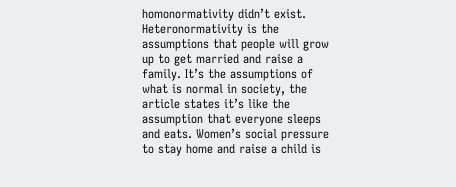homonormativity didn’t exist. Heteronormativity is the assumptions that people will grow up to get married and raise a family. It’s the assumptions of what is normal in society, the article states it’s like the assumption that everyone sleeps and eats. Women’s social pressure to stay home and raise a child is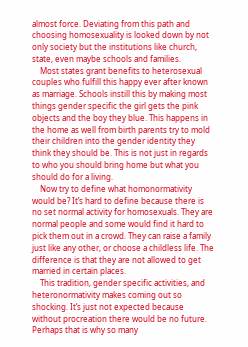almost force. Deviating from this path and choosing homosexuality is looked down by not only society but the institutions like church, state, even maybe schools and families.
    Most states grant benefits to heterosexual couples who fulfill this happy ever after known as marriage. Schools instill this by making most things gender specific the girl gets the pink objects and the boy they blue. This happens in the home as well from birth parents try to mold their children into the gender identity they think they should be. This is not just in regards to who you should bring home but what you should do for a living.
    Now try to define what homonormativity would be? It’s hard to define because there is no set normal activity for homosexuals. They are normal people and some would find it hard to pick them out in a crowd. They can raise a family just like any other, or choose a childless life. The difference is that they are not allowed to get married in certain places.
    This tradition, gender specific activities, and heteronormativity makes coming out so shocking. It’s just not expected because without procreation there would be no future. Perhaps that is why so many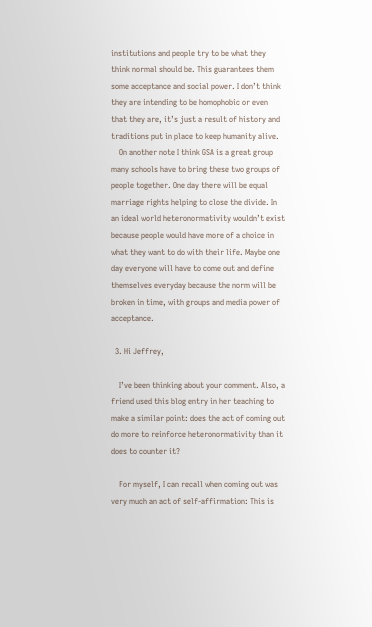institutions and people try to be what they think normal should be. This guarantees them some acceptance and social power. I don’t think they are intending to be homophobic or even that they are, it’s just a result of history and traditions put in place to keep humanity alive.
    On another note I think GSA is a great group many schools have to bring these two groups of people together. One day there will be equal marriage rights helping to close the divide. In an ideal world heteronormativity wouldn’t exist because people would have more of a choice in what they want to do with their life. Maybe one day everyone will have to come out and define themselves everyday because the norm will be broken in time, with groups and media power of acceptance.

  3. Hi Jeffrey,

    I’ve been thinking about your comment. Also, a friend used this blog entry in her teaching to make a similar point: does the act of coming out do more to reinforce heteronormativity than it does to counter it?

    For myself, I can recall when coming out was very much an act of self-affirmation: This is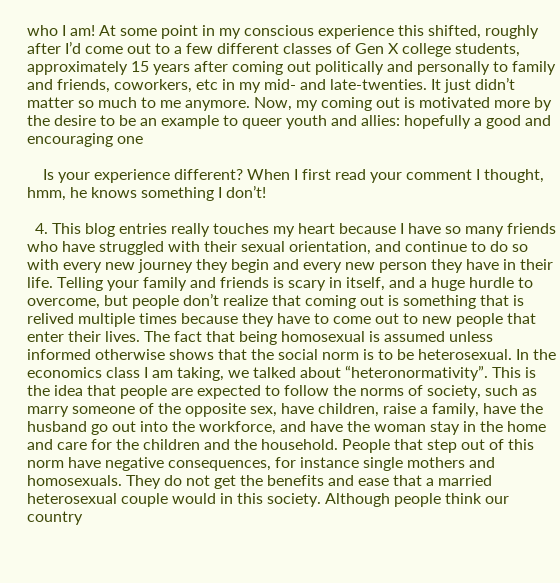who I am! At some point in my conscious experience this shifted, roughly after I’d come out to a few different classes of Gen X college students, approximately 15 years after coming out politically and personally to family and friends, coworkers, etc in my mid- and late-twenties. It just didn’t matter so much to me anymore. Now, my coming out is motivated more by the desire to be an example to queer youth and allies: hopefully a good and encouraging one

    Is your experience different? When I first read your comment I thought, hmm, he knows something I don’t!

  4. This blog entries really touches my heart because I have so many friends who have struggled with their sexual orientation, and continue to do so with every new journey they begin and every new person they have in their life. Telling your family and friends is scary in itself, and a huge hurdle to overcome, but people don’t realize that coming out is something that is relived multiple times because they have to come out to new people that enter their lives. The fact that being homosexual is assumed unless informed otherwise shows that the social norm is to be heterosexual. In the economics class I am taking, we talked about “heteronormativity”. This is the idea that people are expected to follow the norms of society, such as marry someone of the opposite sex, have children, raise a family, have the husband go out into the workforce, and have the woman stay in the home and care for the children and the household. People that step out of this norm have negative consequences, for instance single mothers and homosexuals. They do not get the benefits and ease that a married heterosexual couple would in this society. Although people think our country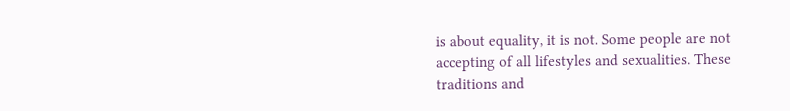is about equality, it is not. Some people are not accepting of all lifestyles and sexualities. These traditions and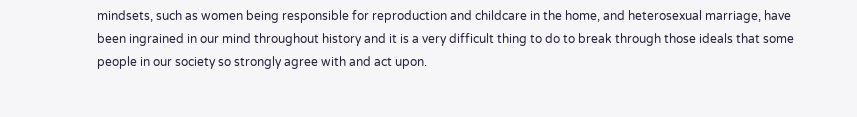mindsets, such as women being responsible for reproduction and childcare in the home, and heterosexual marriage, have been ingrained in our mind throughout history and it is a very difficult thing to do to break through those ideals that some people in our society so strongly agree with and act upon.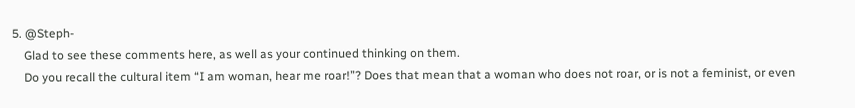5. @Steph-
    Glad to see these comments here, as well as your continued thinking on them.
    Do you recall the cultural item “I am woman, hear me roar!”? Does that mean that a woman who does not roar, or is not a feminist, or even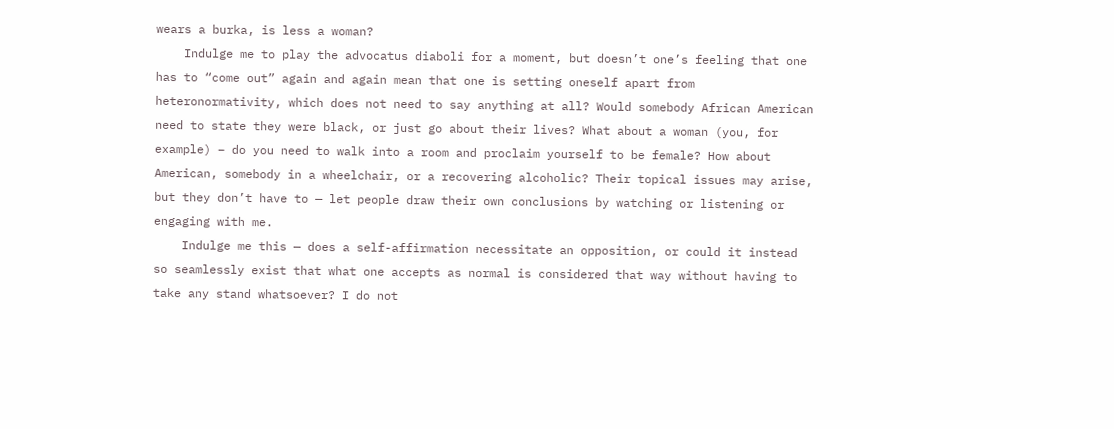wears a burka, is less a woman?
    Indulge me to play the advocatus diaboli for a moment, but doesn’t one’s feeling that one has to “come out” again and again mean that one is setting oneself apart from heteronormativity, which does not need to say anything at all? Would somebody African American need to state they were black, or just go about their lives? What about a woman (you, for example) – do you need to walk into a room and proclaim yourself to be female? How about American, somebody in a wheelchair, or a recovering alcoholic? Their topical issues may arise, but they don’t have to — let people draw their own conclusions by watching or listening or engaging with me.
    Indulge me this — does a self-affirmation necessitate an opposition, or could it instead so seamlessly exist that what one accepts as normal is considered that way without having to take any stand whatsoever? I do not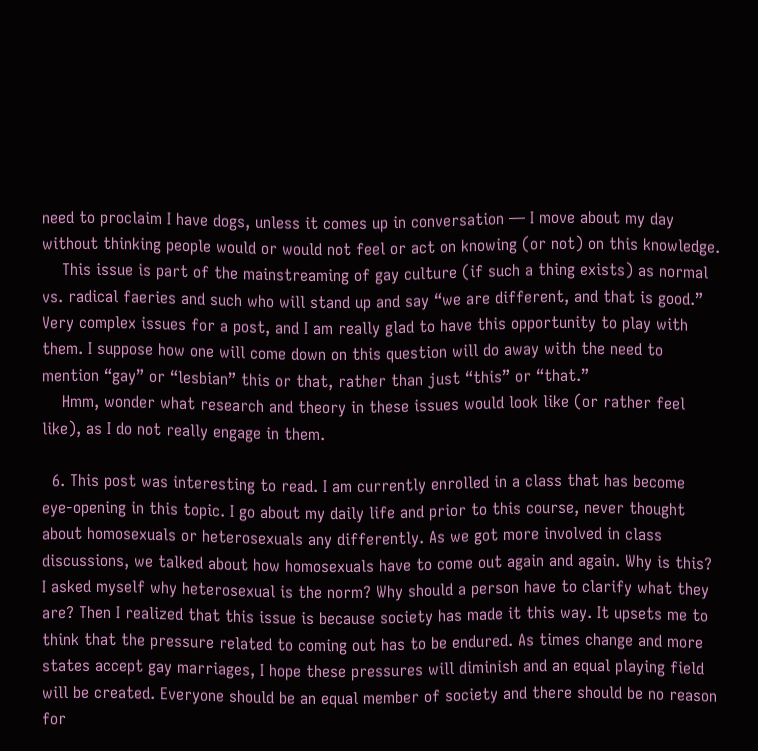need to proclaim I have dogs, unless it comes up in conversation — I move about my day without thinking people would or would not feel or act on knowing (or not) on this knowledge.
    This issue is part of the mainstreaming of gay culture (if such a thing exists) as normal vs. radical faeries and such who will stand up and say “we are different, and that is good.” Very complex issues for a post, and I am really glad to have this opportunity to play with them. I suppose how one will come down on this question will do away with the need to mention “gay” or “lesbian” this or that, rather than just “this” or “that.”
    Hmm, wonder what research and theory in these issues would look like (or rather feel like), as I do not really engage in them.

  6. This post was interesting to read. I am currently enrolled in a class that has become eye-opening in this topic. I go about my daily life and prior to this course, never thought about homosexuals or heterosexuals any differently. As we got more involved in class discussions, we talked about how homosexuals have to come out again and again. Why is this? I asked myself why heterosexual is the norm? Why should a person have to clarify what they are? Then I realized that this issue is because society has made it this way. It upsets me to think that the pressure related to coming out has to be endured. As times change and more states accept gay marriages, I hope these pressures will diminish and an equal playing field will be created. Everyone should be an equal member of society and there should be no reason for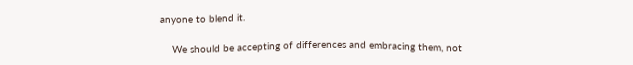anyone to blend it.

    We should be accepting of differences and embracing them, not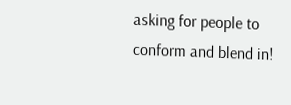asking for people to conform and blend in!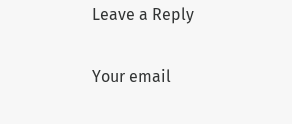Leave a Reply

Your email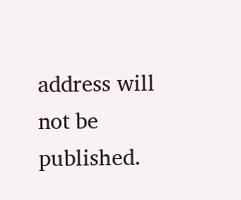address will not be published.